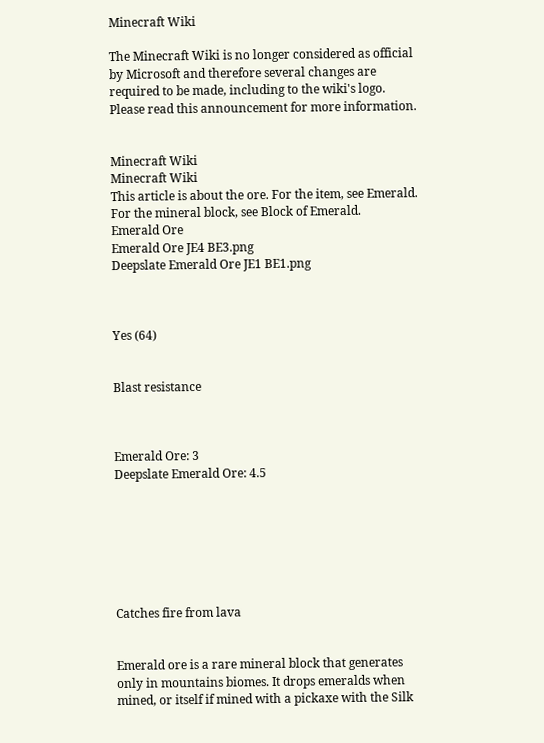Minecraft Wiki

The Minecraft Wiki is no longer considered as official by Microsoft and therefore several changes are required to be made, including to the wiki's logo. Please read this announcement for more information.


Minecraft Wiki
Minecraft Wiki
This article is about the ore. For the item, see Emerald. For the mineral block, see Block of Emerald.
Emerald Ore
Emerald Ore JE4 BE3.png
Deepslate Emerald Ore JE1 BE1.png



Yes (64)


Blast resistance



Emerald Ore: 3
Deepslate Emerald Ore: 4.5







Catches fire from lava


Emerald ore is a rare mineral block that generates only in mountains biomes. It drops emeralds when mined, or itself if mined with a pickaxe with the Silk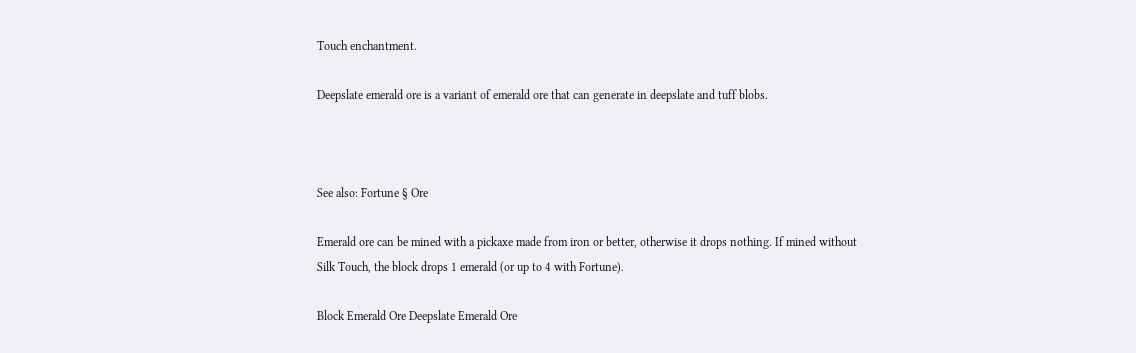Touch enchantment.

Deepslate emerald ore is a variant of emerald ore that can generate in deepslate and tuff blobs.



See also: Fortune § Ore

Emerald ore can be mined with a pickaxe made from iron or better, otherwise it drops nothing. If mined without Silk Touch, the block drops 1 emerald (or up to 4 with Fortune).

Block Emerald Ore Deepslate Emerald Ore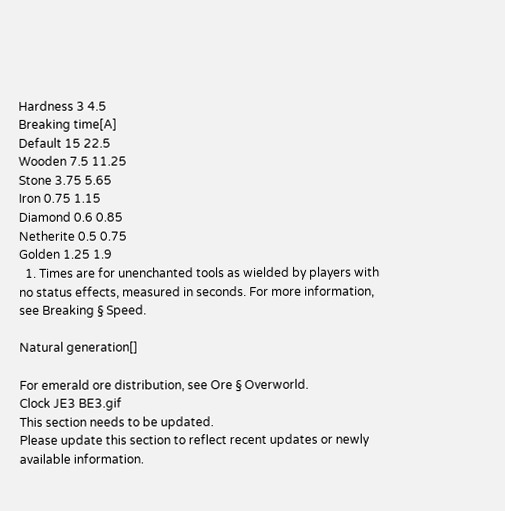Hardness 3 4.5
Breaking time[A]
Default 15 22.5
Wooden 7.5 11.25
Stone 3.75 5.65
Iron 0.75 1.15
Diamond 0.6 0.85
Netherite 0.5 0.75
Golden 1.25 1.9
  1. Times are for unenchanted tools as wielded by players with no status effects, measured in seconds. For more information, see Breaking § Speed.

Natural generation[]

For emerald ore distribution, see Ore § Overworld.
Clock JE3 BE3.gif
This section needs to be updated.
Please update this section to reflect recent updates or newly available information.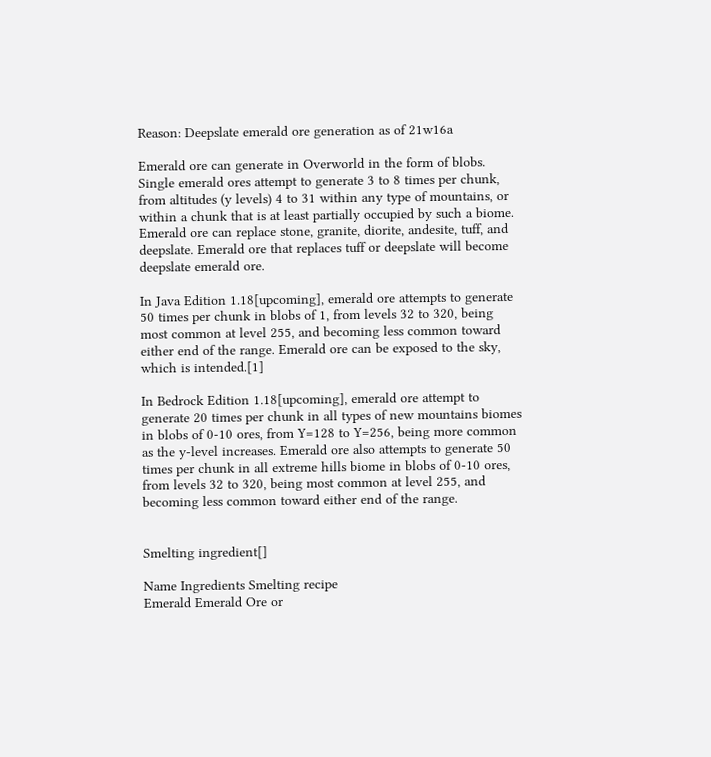Reason: Deepslate emerald ore generation as of 21w16a

Emerald ore can generate in Overworld in the form of blobs. Single emerald ores attempt to generate 3 to 8 times per chunk, from altitudes (y levels) 4 to 31 within any type of mountains, or within a chunk that is at least partially occupied by such a biome. Emerald ore can replace stone, granite, diorite, andesite, tuff, and deepslate. Emerald ore that replaces tuff or deepslate will become deepslate emerald ore.

In Java Edition 1.18[upcoming], emerald ore attempts to generate 50 times per chunk in blobs of 1, from levels 32 to 320, being most common at level 255, and becoming less common toward either end of the range. Emerald ore can be exposed to the sky, which is intended.[1]

In Bedrock Edition 1.18[upcoming], emerald ore attempt to generate 20 times per chunk in all types of new mountains biomes in blobs of 0-10 ores, from Y=128 to Y=256, being more common as the y-level increases. Emerald ore also attempts to generate 50 times per chunk in all extreme hills biome in blobs of 0-10 ores, from levels 32 to 320, being most common at level 255, and becoming less common toward either end of the range.


Smelting ingredient[]

Name Ingredients Smelting recipe
Emerald Emerald Ore or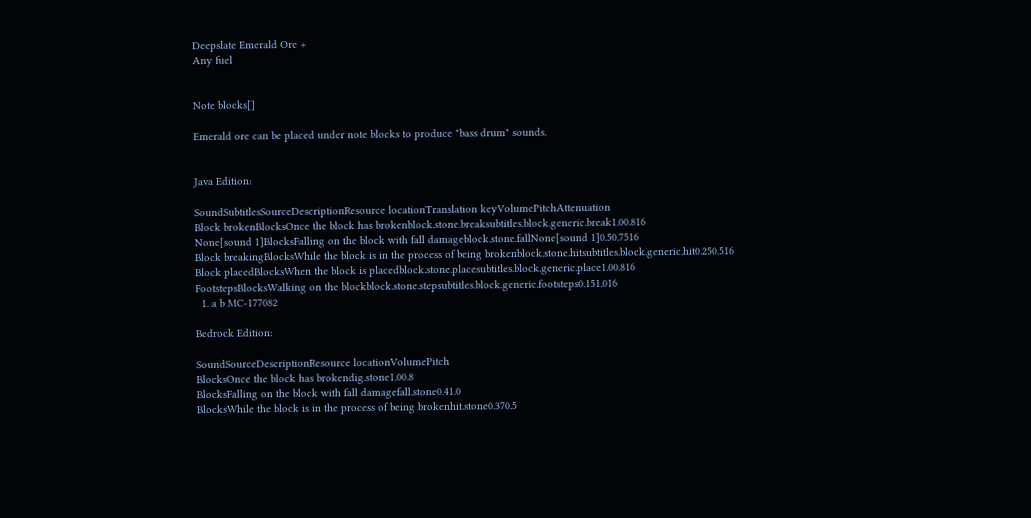Deepslate Emerald Ore +
Any fuel


Note blocks[]

Emerald ore can be placed under note blocks to produce "bass drum" sounds.


Java Edition:

SoundSubtitlesSourceDescriptionResource locationTranslation keyVolumePitchAttenuation
Block brokenBlocksOnce the block has brokenblock.stone.breaksubtitles.block.generic.break1.00.816
None[sound 1]BlocksFalling on the block with fall damageblock.stone.fallNone[sound 1]0.50.7516
Block breakingBlocksWhile the block is in the process of being brokenblock.stone.hitsubtitles.block.generic.hit0.250.516
Block placedBlocksWhen the block is placedblock.stone.placesubtitles.block.generic.place1.00.816
FootstepsBlocksWalking on the blockblock.stone.stepsubtitles.block.generic.footsteps0.151.016
  1. a b MC-177082

Bedrock Edition:

SoundSourceDescriptionResource locationVolumePitch
BlocksOnce the block has brokendig.stone1.00.8
BlocksFalling on the block with fall damagefall.stone0.41.0
BlocksWhile the block is in the process of being brokenhit.stone0.370.5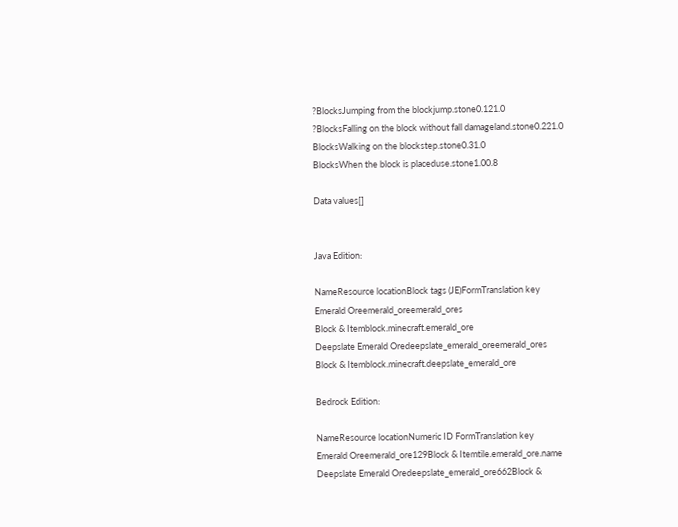?BlocksJumping from the blockjump.stone0.121.0
?BlocksFalling on the block without fall damageland.stone0.221.0
BlocksWalking on the blockstep.stone0.31.0
BlocksWhen the block is placeduse.stone1.00.8

Data values[]


Java Edition:

NameResource locationBlock tags (JE)FormTranslation key
Emerald Oreemerald_oreemerald_ores
Block & Itemblock.minecraft.emerald_ore
Deepslate Emerald Oredeepslate_emerald_oreemerald_ores
Block & Itemblock.minecraft.deepslate_emerald_ore

Bedrock Edition:

NameResource locationNumeric ID FormTranslation key
Emerald Oreemerald_ore129Block & Itemtile.emerald_ore.name
Deepslate Emerald Oredeepslate_emerald_ore662Block &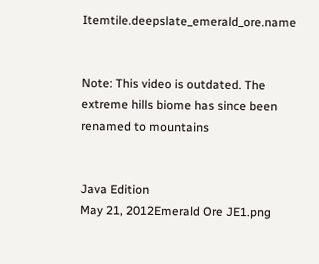Itemtile.deepslate_emerald_ore.name


Note: This video is outdated. The extreme hills biome has since been renamed to mountains


Java Edition
May 21, 2012Emerald Ore JE1.png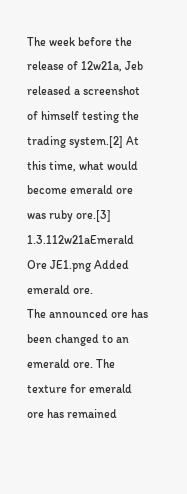The week before the release of 12w21a, Jeb released a screenshot of himself testing the trading system.[2] At this time, what would become emerald ore was ruby ore.[3]
1.3.112w21aEmerald Ore JE1.png Added emerald ore.
The announced ore has been changed to an emerald ore. The texture for emerald ore has remained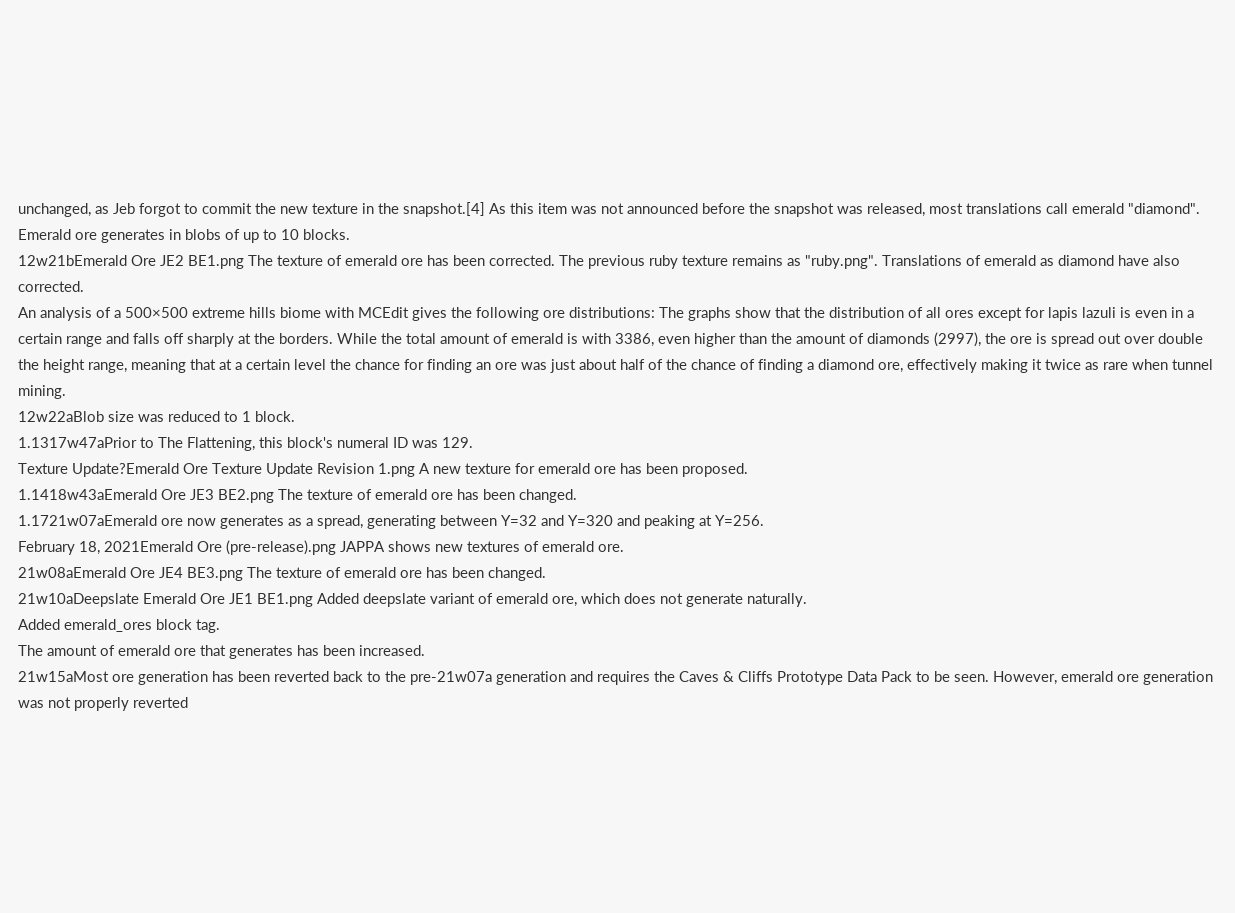unchanged, as Jeb forgot to commit the new texture in the snapshot.[4] As this item was not announced before the snapshot was released, most translations call emerald "diamond".
Emerald ore generates in blobs of up to 10 blocks.
12w21bEmerald Ore JE2 BE1.png The texture of emerald ore has been corrected. The previous ruby texture remains as "ruby.png". Translations of emerald as diamond have also corrected.
An analysis of a 500×500 extreme hills biome with MCEdit gives the following ore distributions: The graphs show that the distribution of all ores except for lapis lazuli is even in a certain range and falls off sharply at the borders. While the total amount of emerald is with 3386, even higher than the amount of diamonds (2997), the ore is spread out over double the height range, meaning that at a certain level the chance for finding an ore was just about half of the chance of finding a diamond ore, effectively making it twice as rare when tunnel mining.
12w22aBlob size was reduced to 1 block.
1.1317w47aPrior to The Flattening, this block's numeral ID was 129.
Texture Update?Emerald Ore Texture Update Revision 1.png A new texture for emerald ore has been proposed.
1.1418w43aEmerald Ore JE3 BE2.png The texture of emerald ore has been changed.
1.1721w07aEmerald ore now generates as a spread, generating between Y=32 and Y=320 and peaking at Y=256.
February 18, 2021Emerald Ore (pre-release).png JAPPA shows new textures of emerald ore.
21w08aEmerald Ore JE4 BE3.png The texture of emerald ore has been changed.
21w10aDeepslate Emerald Ore JE1 BE1.png Added deepslate variant of emerald ore, which does not generate naturally.
Added emerald_ores block tag.
The amount of emerald ore that generates has been increased.
21w15aMost ore generation has been reverted back to the pre-21w07a generation and requires the Caves & Cliffs Prototype Data Pack to be seen. However, emerald ore generation was not properly reverted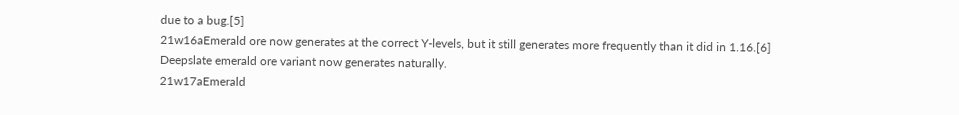due to a bug.[5]
21w16aEmerald ore now generates at the correct Y-levels, but it still generates more frequently than it did in 1.16.[6]
Deepslate emerald ore variant now generates naturally.
21w17aEmerald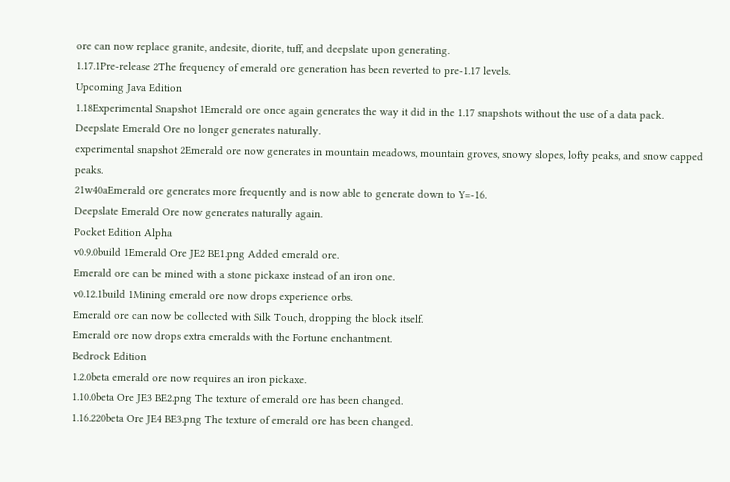ore can now replace granite, andesite, diorite, tuff, and deepslate upon generating.
1.17.1Pre-release 2The frequency of emerald ore generation has been reverted to pre-1.17 levels.
Upcoming Java Edition
1.18Experimental Snapshot 1Emerald ore once again generates the way it did in the 1.17 snapshots without the use of a data pack.
Deepslate Emerald Ore no longer generates naturally.
experimental snapshot 2Emerald ore now generates in mountain meadows, mountain groves, snowy slopes, lofty peaks, and snow capped peaks.
21w40aEmerald ore generates more frequently and is now able to generate down to Y=-16.
Deepslate Emerald Ore now generates naturally again.
Pocket Edition Alpha
v0.9.0build 1Emerald Ore JE2 BE1.png Added emerald ore.
Emerald ore can be mined with a stone pickaxe instead of an iron one.
v0.12.1build 1Mining emerald ore now drops experience orbs.
Emerald ore can now be collected with Silk Touch, dropping the block itself.
Emerald ore now drops extra emeralds with the Fortune enchantment.
Bedrock Edition
1.2.0beta emerald ore now requires an iron pickaxe.
1.10.0beta Ore JE3 BE2.png The texture of emerald ore has been changed.
1.16.220beta Ore JE4 BE3.png The texture of emerald ore has been changed.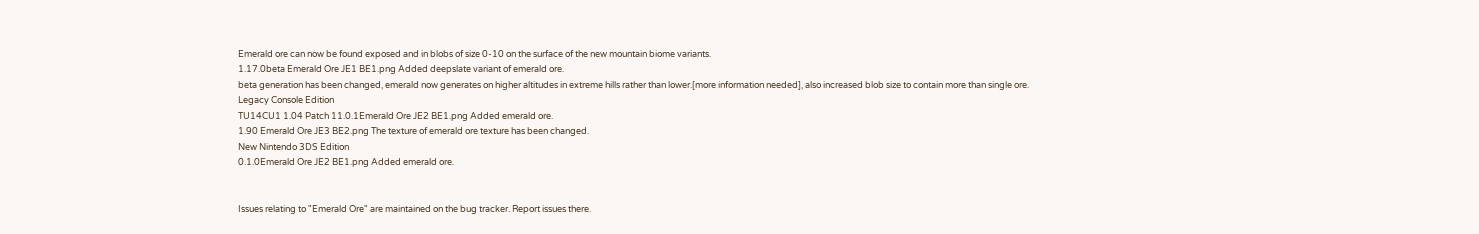Emerald ore can now be found exposed and in blobs of size 0-10 on the surface of the new mountain biome variants.
1.17.0beta Emerald Ore JE1 BE1.png Added deepslate variant of emerald ore.
beta generation has been changed, emerald now generates on higher altitudes in extreme hills rather than lower.[more information needed], also increased blob size to contain more than single ore.
Legacy Console Edition
TU14CU1 1.04 Patch 11.0.1Emerald Ore JE2 BE1.png Added emerald ore.
1.90 Emerald Ore JE3 BE2.png The texture of emerald ore texture has been changed.
New Nintendo 3DS Edition
0.1.0Emerald Ore JE2 BE1.png Added emerald ore.


Issues relating to "Emerald Ore" are maintained on the bug tracker. Report issues there.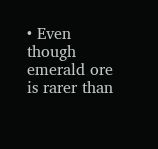• Even though emerald ore is rarer than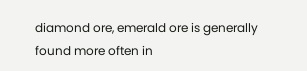diamond ore, emerald ore is generally found more often in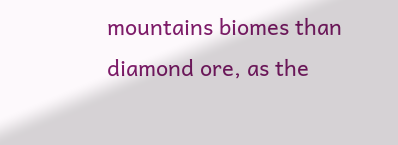mountains biomes than diamond ore, as the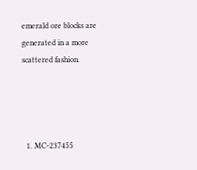emerald ore blocks are generated in a more scattered fashion.




  1. MC-237455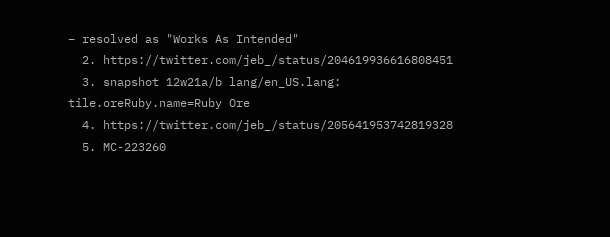– resolved as "Works As Intended"
  2. https://twitter.com/jeb_/status/204619936616808451
  3. snapshot 12w21a/b lang/en_US.lang: tile.oreRuby.name=Ruby Ore
  4. https://twitter.com/jeb_/status/205641953742819328
  5. MC-223260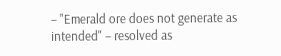– "Emerald ore does not generate as intended" – resolved as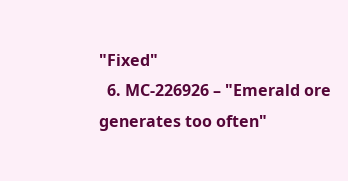"Fixed"
  6. MC-226926 – "Emerald ore generates too often"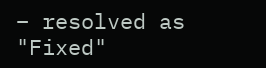– resolved as "Fixed"